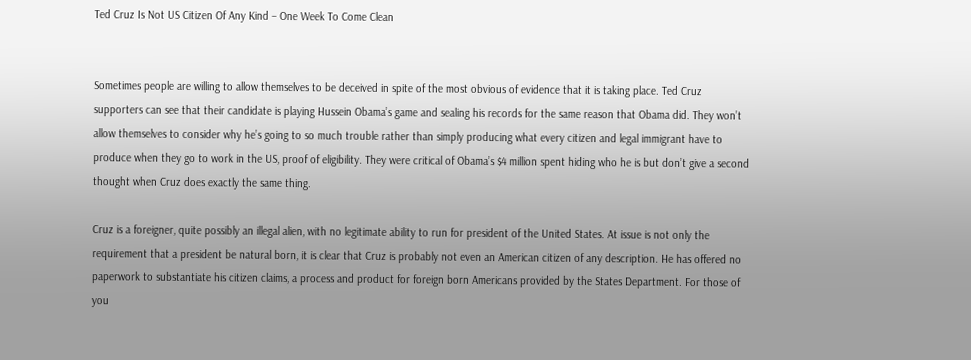Ted Cruz Is Not US Citizen Of Any Kind – One Week To Come Clean


Sometimes people are willing to allow themselves to be deceived in spite of the most obvious of evidence that it is taking place. Ted Cruz supporters can see that their candidate is playing Hussein Obama’s game and sealing his records for the same reason that Obama did. They won’t allow themselves to consider why he’s going to so much trouble rather than simply producing what every citizen and legal immigrant have to produce when they go to work in the US, proof of eligibility. They were critical of Obama’s $4 million spent hiding who he is but don’t give a second thought when Cruz does exactly the same thing.

Cruz is a foreigner, quite possibly an illegal alien, with no legitimate ability to run for president of the United States. At issue is not only the requirement that a president be natural born, it is clear that Cruz is probably not even an American citizen of any description. He has offered no paperwork to substantiate his citizen claims, a process and product for foreign born Americans provided by the States Department. For those of you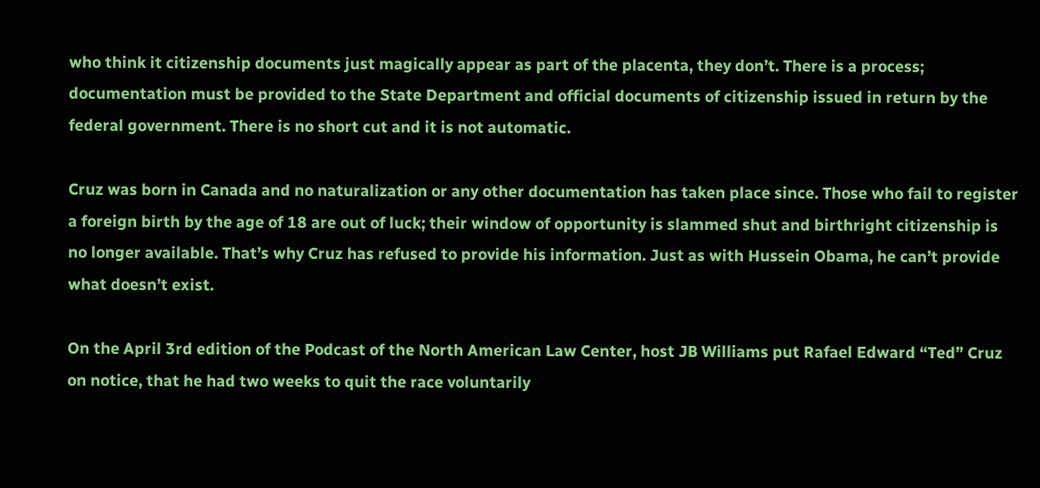who think it citizenship documents just magically appear as part of the placenta, they don’t. There is a process; documentation must be provided to the State Department and official documents of citizenship issued in return by the federal government. There is no short cut and it is not automatic.

Cruz was born in Canada and no naturalization or any other documentation has taken place since. Those who fail to register a foreign birth by the age of 18 are out of luck; their window of opportunity is slammed shut and birthright citizenship is no longer available. That’s why Cruz has refused to provide his information. Just as with Hussein Obama, he can’t provide what doesn’t exist.

On the April 3rd edition of the Podcast of the North American Law Center, host JB Williams put Rafael Edward “Ted” Cruz on notice, that he had two weeks to quit the race voluntarily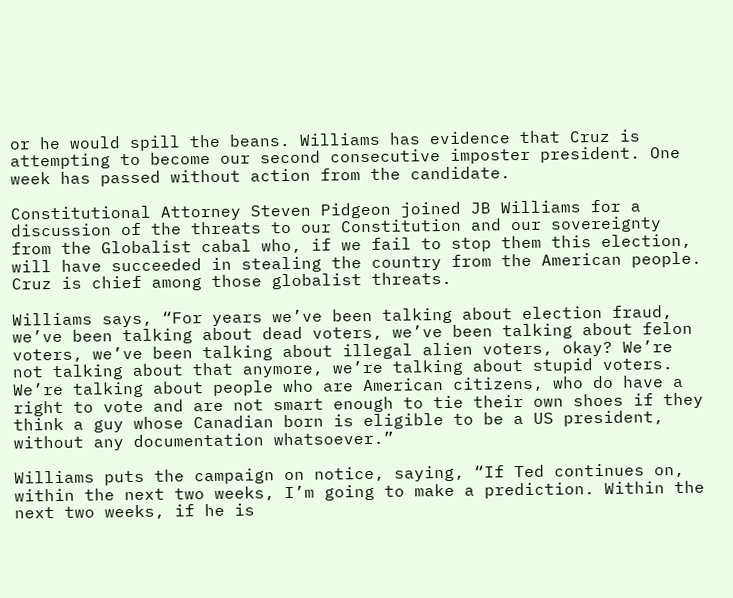or he would spill the beans. Williams has evidence that Cruz is attempting to become our second consecutive imposter president. One week has passed without action from the candidate.

Constitutional Attorney Steven Pidgeon joined JB Williams for a discussion of the threats to our Constitution and our sovereignty from the Globalist cabal who, if we fail to stop them this election, will have succeeded in stealing the country from the American people. Cruz is chief among those globalist threats.

Williams says, “For years we’ve been talking about election fraud, we’ve been talking about dead voters, we’ve been talking about felon voters, we’ve been talking about illegal alien voters, okay? We’re not talking about that anymore, we’re talking about stupid voters. We’re talking about people who are American citizens, who do have a right to vote and are not smart enough to tie their own shoes if they think a guy whose Canadian born is eligible to be a US president, without any documentation whatsoever.”

Williams puts the campaign on notice, saying, “If Ted continues on, within the next two weeks, I’m going to make a prediction. Within the next two weeks, if he is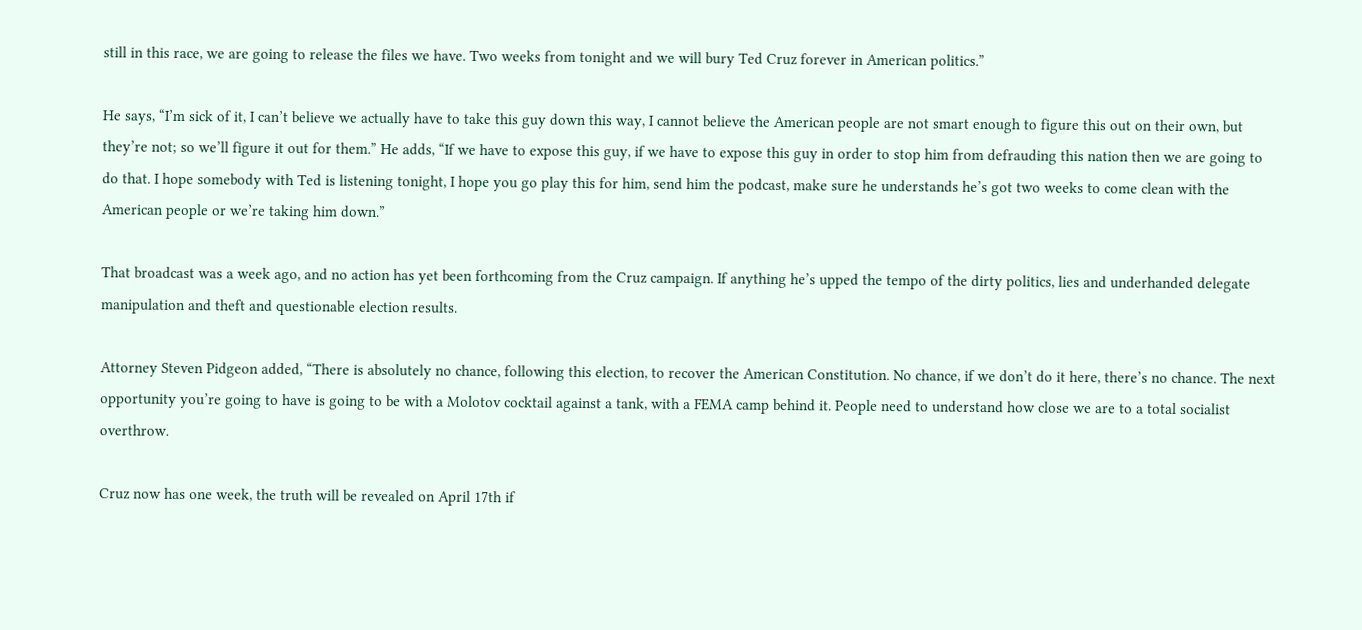still in this race, we are going to release the files we have. Two weeks from tonight and we will bury Ted Cruz forever in American politics.”

He says, “I’m sick of it, I can’t believe we actually have to take this guy down this way, I cannot believe the American people are not smart enough to figure this out on their own, but they’re not; so we’ll figure it out for them.” He adds, “If we have to expose this guy, if we have to expose this guy in order to stop him from defrauding this nation then we are going to do that. I hope somebody with Ted is listening tonight, I hope you go play this for him, send him the podcast, make sure he understands he’s got two weeks to come clean with the American people or we’re taking him down.”

That broadcast was a week ago, and no action has yet been forthcoming from the Cruz campaign. If anything he’s upped the tempo of the dirty politics, lies and underhanded delegate manipulation and theft and questionable election results.

Attorney Steven Pidgeon added, “There is absolutely no chance, following this election, to recover the American Constitution. No chance, if we don’t do it here, there’s no chance. The next opportunity you’re going to have is going to be with a Molotov cocktail against a tank, with a FEMA camp behind it. People need to understand how close we are to a total socialist overthrow.

Cruz now has one week, the truth will be revealed on April 17th if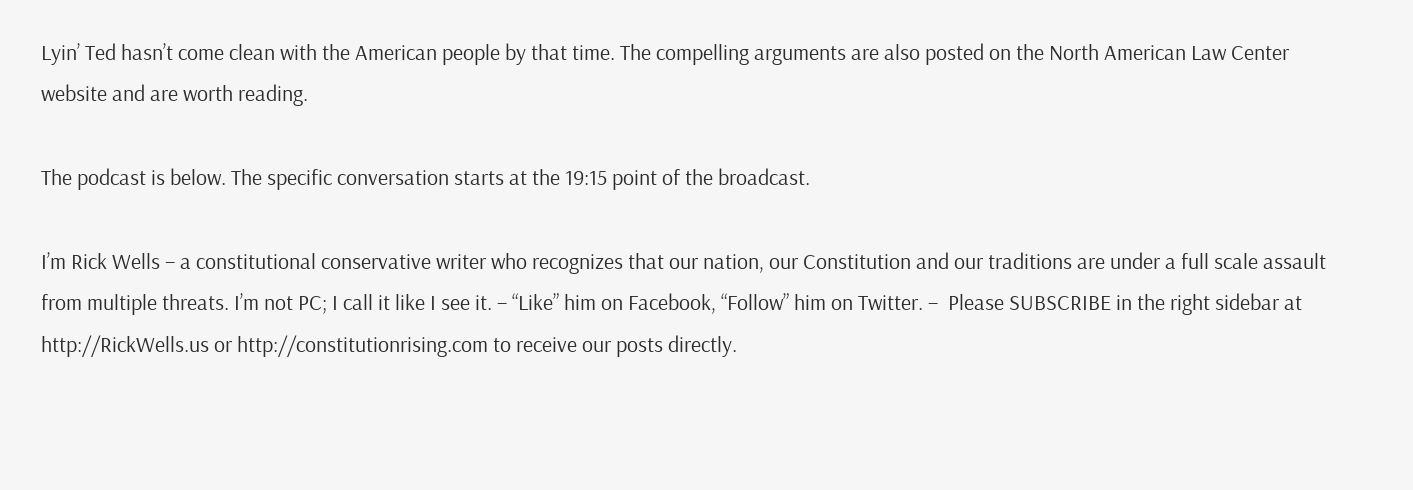Lyin’ Ted hasn’t come clean with the American people by that time. The compelling arguments are also posted on the North American Law Center website and are worth reading.

The podcast is below. The specific conversation starts at the 19:15 point of the broadcast.

I’m Rick Wells – a constitutional conservative writer who recognizes that our nation, our Constitution and our traditions are under a full scale assault from multiple threats. I’m not PC; I call it like I see it. – “Like” him on Facebook, “Follow” him on Twitter. –  Please SUBSCRIBE in the right sidebar at http://RickWells.us or http://constitutionrising.com to receive our posts directly.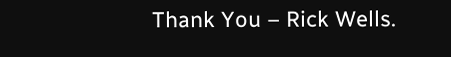Thank You – Rick Wells.